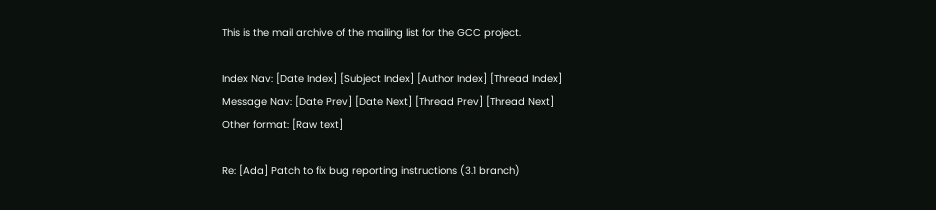This is the mail archive of the mailing list for the GCC project.

Index Nav: [Date Index] [Subject Index] [Author Index] [Thread Index]
Message Nav: [Date Prev] [Date Next] [Thread Prev] [Thread Next]
Other format: [Raw text]

Re: [Ada] Patch to fix bug reporting instructions (3.1 branch)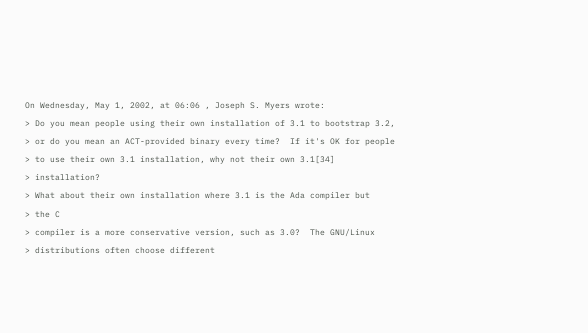On Wednesday, May 1, 2002, at 06:06 , Joseph S. Myers wrote:
> Do you mean people using their own installation of 3.1 to bootstrap 3.2,
> or do you mean an ACT-provided binary every time?  If it's OK for people
> to use their own 3.1 installation, why not their own 3.1[34]
> installation?
> What about their own installation where 3.1 is the Ada compiler but
> the C
> compiler is a more conservative version, such as 3.0?  The GNU/Linux
> distributions often choose different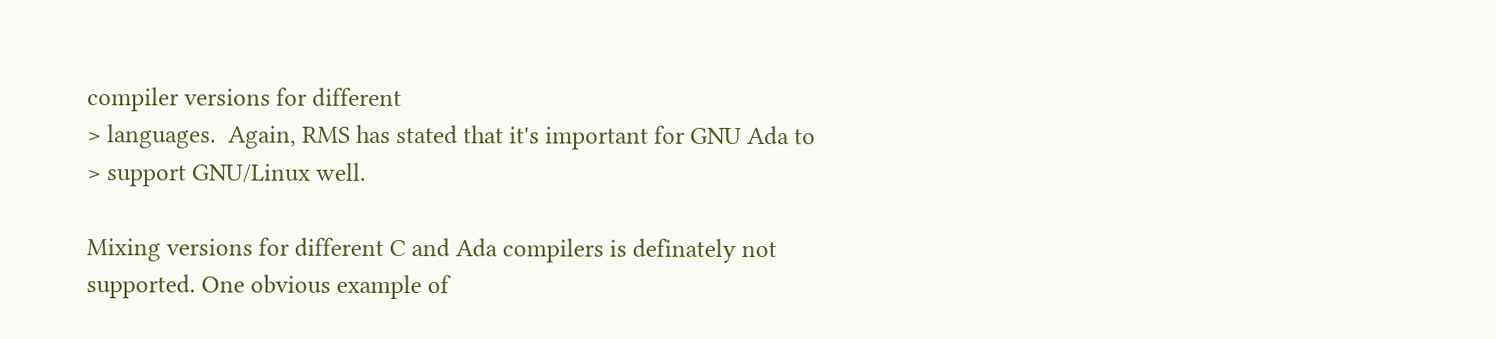compiler versions for different
> languages.  Again, RMS has stated that it's important for GNU Ada to
> support GNU/Linux well.

Mixing versions for different C and Ada compilers is definately not
supported. One obvious example of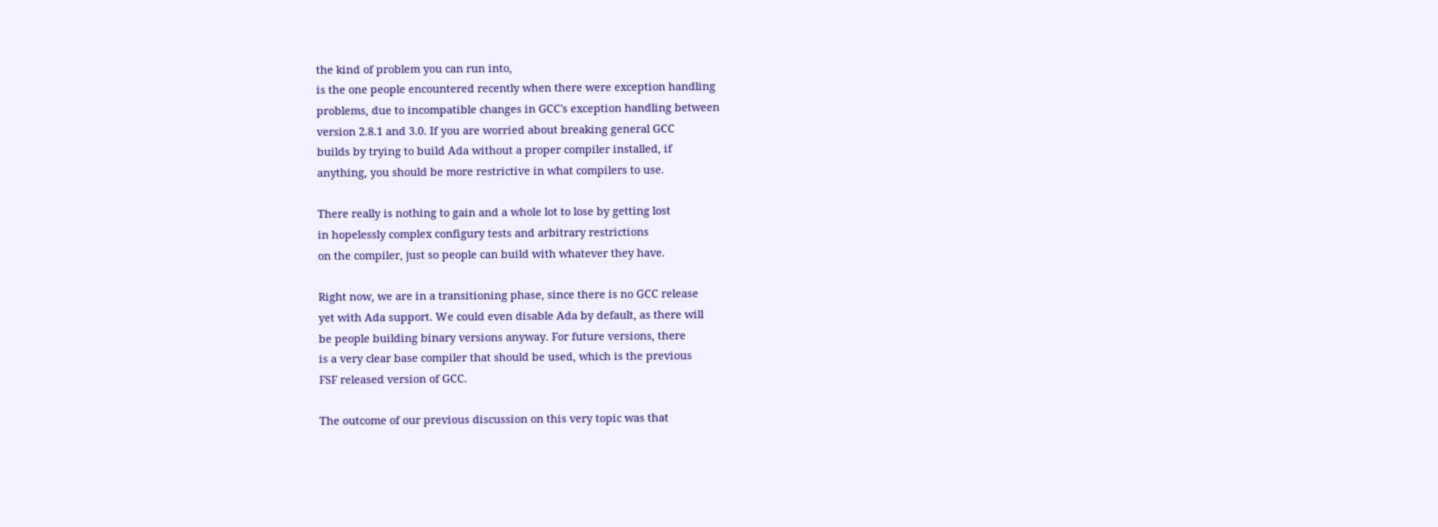the kind of problem you can run into,
is the one people encountered recently when there were exception handling
problems, due to incompatible changes in GCC's exception handling between
version 2.8.1 and 3.0. If you are worried about breaking general GCC
builds by trying to build Ada without a proper compiler installed, if
anything, you should be more restrictive in what compilers to use.

There really is nothing to gain and a whole lot to lose by getting lost
in hopelessly complex configury tests and arbitrary restrictions
on the compiler, just so people can build with whatever they have.

Right now, we are in a transitioning phase, since there is no GCC release
yet with Ada support. We could even disable Ada by default, as there will
be people building binary versions anyway. For future versions, there
is a very clear base compiler that should be used, which is the previous
FSF released version of GCC.

The outcome of our previous discussion on this very topic was that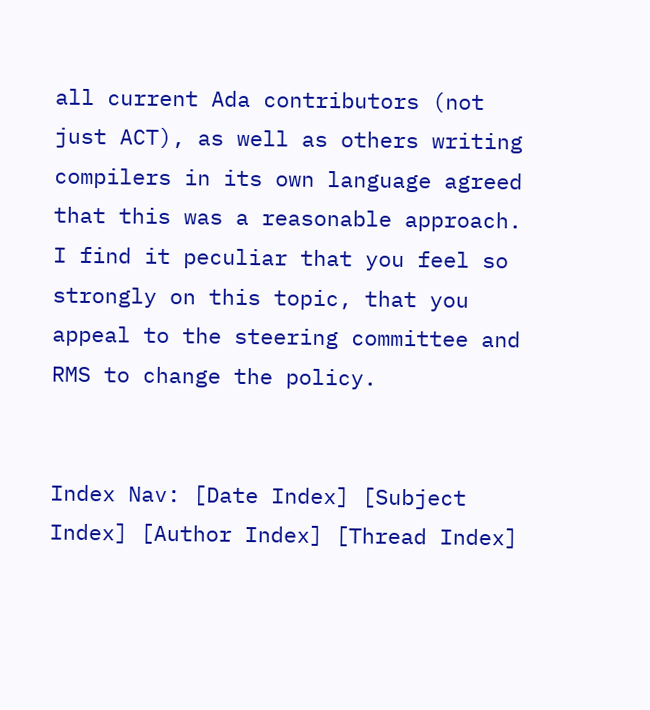all current Ada contributors (not just ACT), as well as others writing
compilers in its own language agreed that this was a reasonable approach.
I find it peculiar that you feel so strongly on this topic, that you
appeal to the steering committee and RMS to change the policy.


Index Nav: [Date Index] [Subject Index] [Author Index] [Thread Index]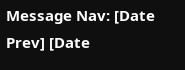Message Nav: [Date Prev] [Date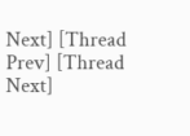Next] [Thread Prev] [Thread Next]